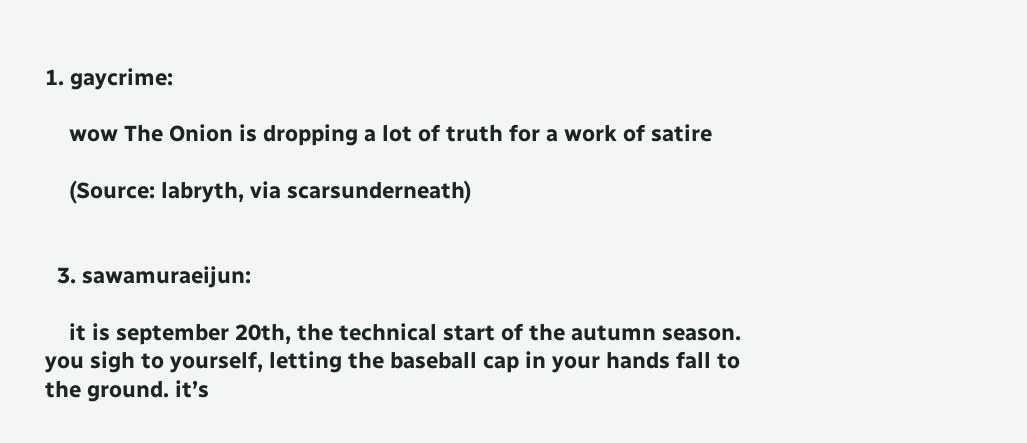1. gaycrime:

    wow The Onion is dropping a lot of truth for a work of satire

    (Source: labryth, via scarsunderneath)


  3. sawamuraeijun:

    it is september 20th, the technical start of the autumn season. you sigh to yourself, letting the baseball cap in your hands fall to the ground. it’s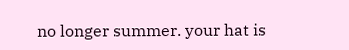no longer summer. your hat is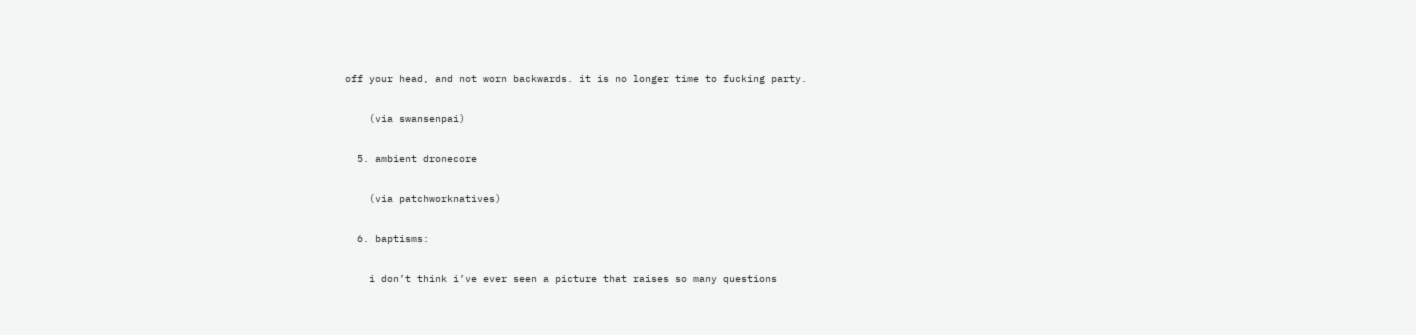off your head, and not worn backwards. it is no longer time to fucking party.

    (via swansenpai)

  5. ambient dronecore

    (via patchworknatives)

  6. baptisms:

    i don’t think i’ve ever seen a picture that raises so many questions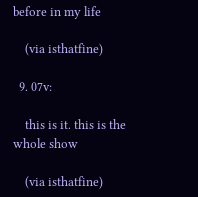before in my life

    (via isthatfine)

  9. 07v:

    this is it. this is the whole show

    (via isthatfine)